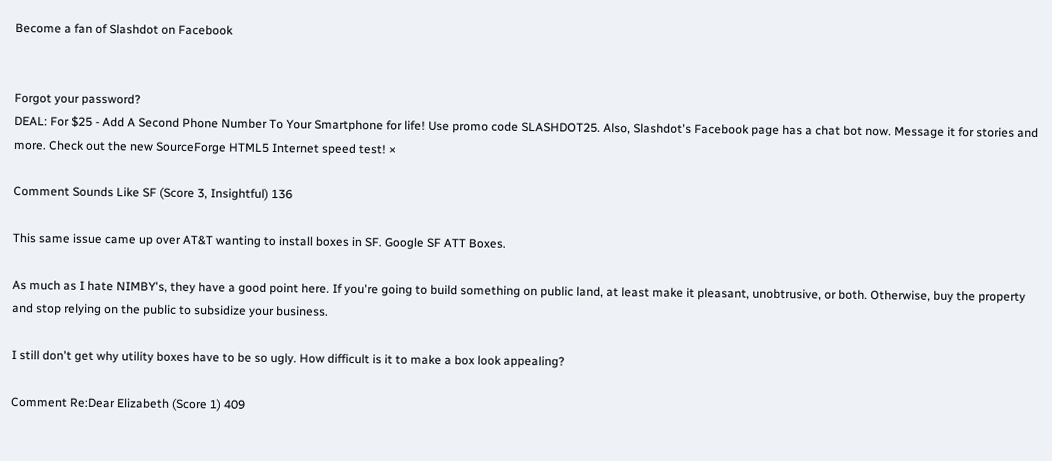Become a fan of Slashdot on Facebook


Forgot your password?
DEAL: For $25 - Add A Second Phone Number To Your Smartphone for life! Use promo code SLASHDOT25. Also, Slashdot's Facebook page has a chat bot now. Message it for stories and more. Check out the new SourceForge HTML5 Internet speed test! ×

Comment Sounds Like SF (Score 3, Insightful) 136

This same issue came up over AT&T wanting to install boxes in SF. Google SF ATT Boxes.

As much as I hate NIMBY's, they have a good point here. If you're going to build something on public land, at least make it pleasant, unobtrusive, or both. Otherwise, buy the property and stop relying on the public to subsidize your business.

I still don't get why utility boxes have to be so ugly. How difficult is it to make a box look appealing?

Comment Re:Dear Elizabeth (Score 1) 409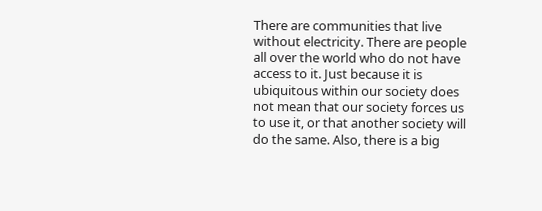There are communities that live without electricity. There are people all over the world who do not have access to it. Just because it is ubiquitous within our society does not mean that our society forces us to use it, or that another society will do the same. Also, there is a big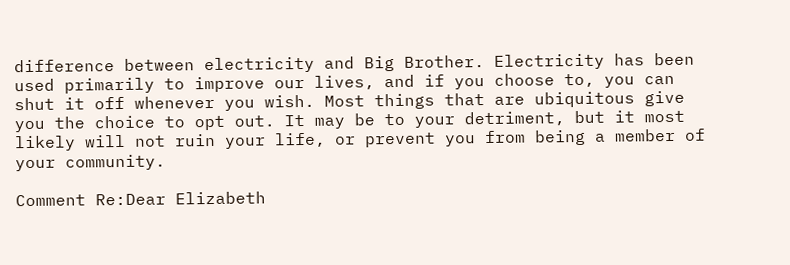difference between electricity and Big Brother. Electricity has been used primarily to improve our lives, and if you choose to, you can shut it off whenever you wish. Most things that are ubiquitous give you the choice to opt out. It may be to your detriment, but it most likely will not ruin your life, or prevent you from being a member of your community.

Comment Re:Dear Elizabeth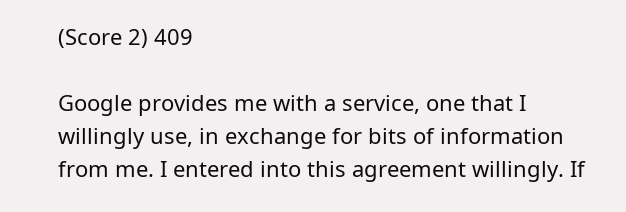(Score 2) 409

Google provides me with a service, one that I willingly use, in exchange for bits of information from me. I entered into this agreement willingly. If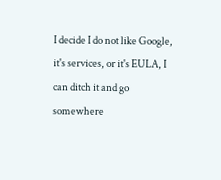I decide I do not like Google, it's services, or it's EULA, I can ditch it and go somewhere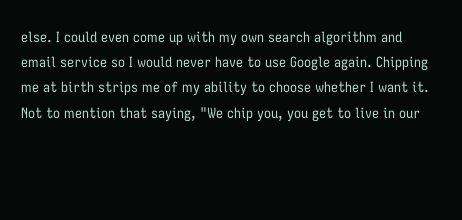else. I could even come up with my own search algorithm and email service so I would never have to use Google again. Chipping me at birth strips me of my ability to choose whether I want it. Not to mention that saying, "We chip you, you get to live in our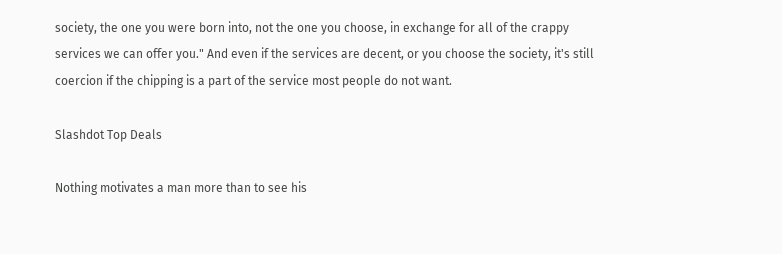society, the one you were born into, not the one you choose, in exchange for all of the crappy services we can offer you." And even if the services are decent, or you choose the society, it's still coercion if the chipping is a part of the service most people do not want.

Slashdot Top Deals

Nothing motivates a man more than to see his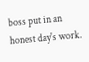boss put in an honest day's work.